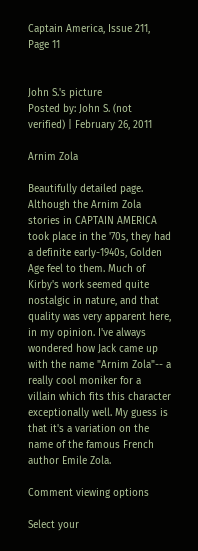Captain America, Issue 211, Page 11


John S.'s picture
Posted by: John S. (not verified) | February 26, 2011

Arnim Zola

Beautifully detailed page. Although the Arnim Zola stories in CAPTAIN AMERICA took place in the '70s, they had a definite early-1940s, Golden Age feel to them. Much of Kirby's work seemed quite nostalgic in nature, and that quality was very apparent here, in my opinion. I've always wondered how Jack came up with the name "Arnim Zola"-- a really cool moniker for a villain which fits this character exceptionally well. My guess is that it's a variation on the name of the famous French author Emile Zola.

Comment viewing options

Select your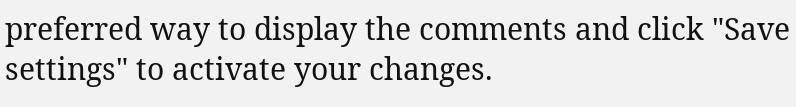preferred way to display the comments and click "Save settings" to activate your changes.